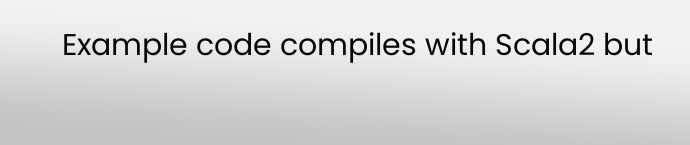Example code compiles with Scala2 but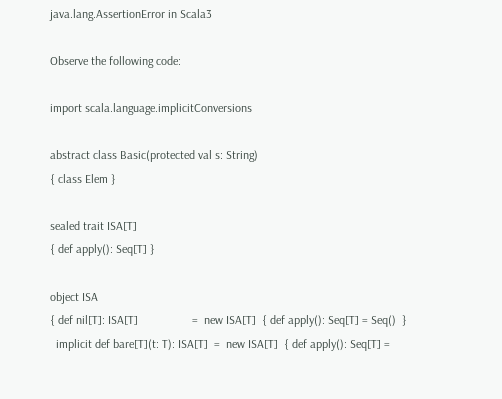java.lang.AssertionError in Scala3

Observe the following code:

import scala.language.implicitConversions

abstract class Basic(protected val s: String)
{ class Elem }

sealed trait ISA[T]
{ def apply(): Seq[T] }

object ISA
{ def nil[T]: ISA[T]                  =  new ISA[T]  { def apply(): Seq[T] = Seq()  }
  implicit def bare[T](t: T): ISA[T]  =  new ISA[T]  { def apply(): Seq[T] =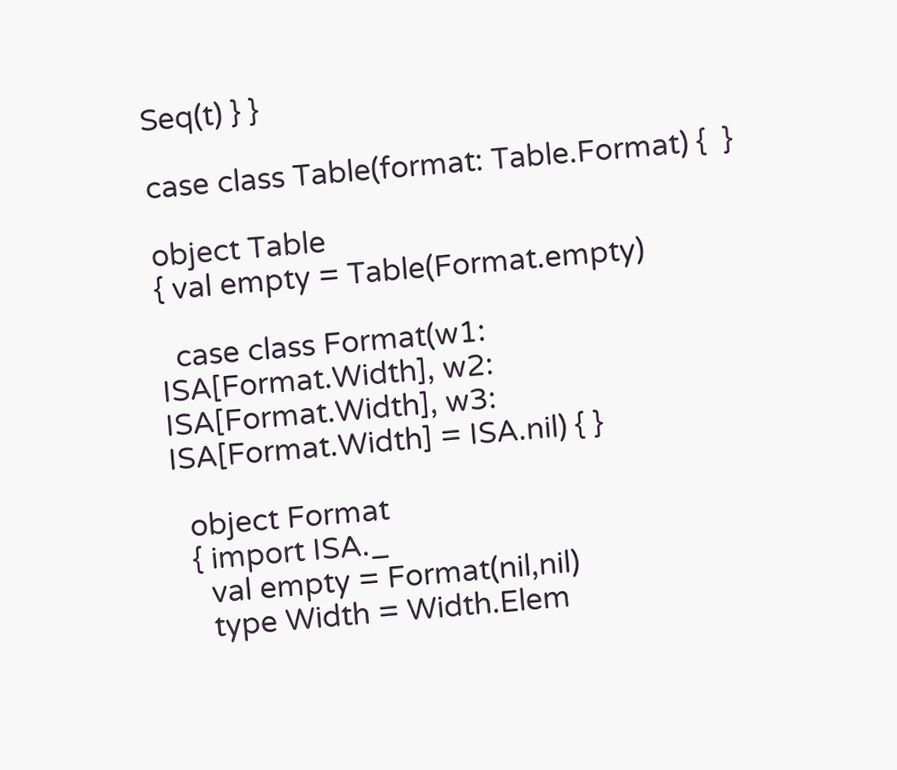Seq(t) } }

case class Table(format: Table.Format) {  }

object Table
{ val empty = Table(Format.empty)

  case class Format(w1: ISA[Format.Width], w2: ISA[Format.Width], w3: ISA[Format.Width] = ISA.nil) { }

  object Format
  { import ISA._
    val empty = Format(nil,nil)
    type Width = Width.Elem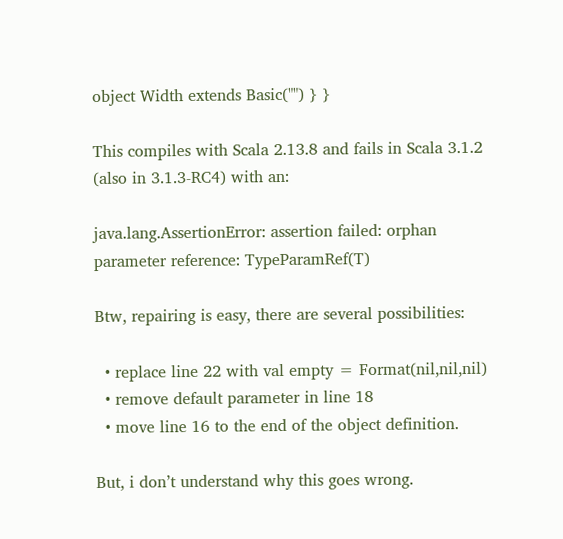object Width extends Basic("") } }

This compiles with Scala 2.13.8 and fails in Scala 3.1.2 (also in 3.1.3-RC4) with an:

java.lang.AssertionError: assertion failed: orphan parameter reference: TypeParamRef(T)

Btw, repairing is easy, there are several possibilities:

  • replace line 22 with val empty = Format(nil,nil,nil)
  • remove default parameter in line 18
  • move line 16 to the end of the object definition.

But, i don’t understand why this goes wrong.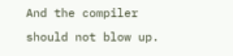And the compiler should not blow up.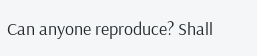Can anyone reproduce? Shall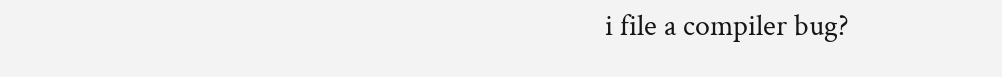i file a compiler bug?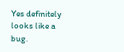Yes definitely looks like a bug.